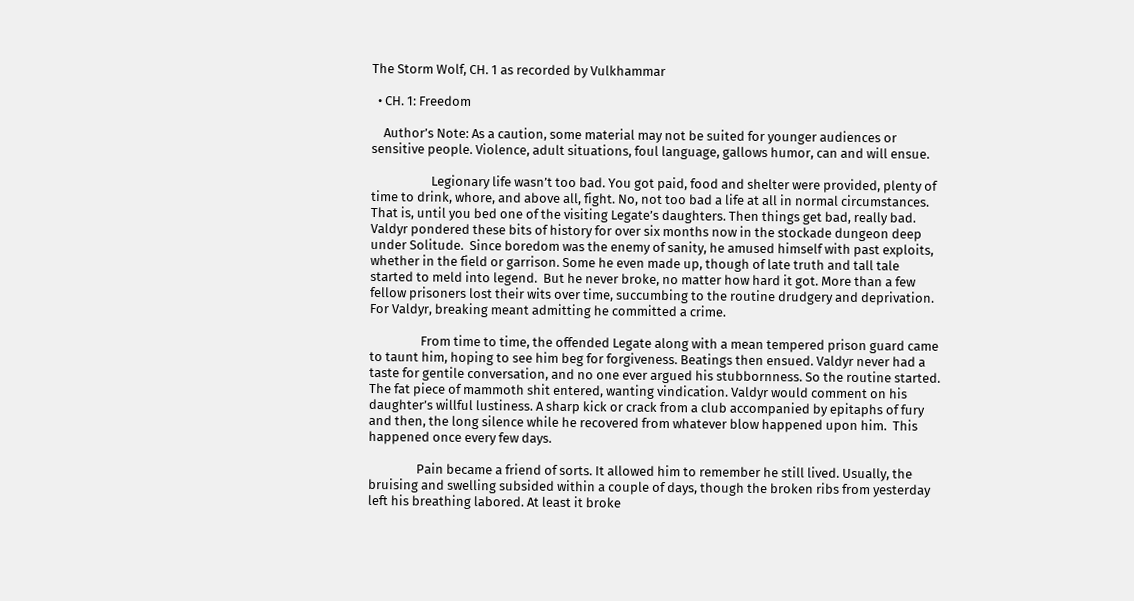The Storm Wolf, CH. 1 as recorded by Vulkhammar

  • CH. 1: Freedom

    Author’s Note: As a caution, some material may not be suited for younger audiences or sensitive people. Violence, adult situations, foul language, gallows humor, can and will ensue.

                    Legionary life wasn’t too bad. You got paid, food and shelter were provided, plenty of time to drink, whore, and above all, fight. No, not too bad a life at all in normal circumstances. That is, until you bed one of the visiting Legate’s daughters. Then things get bad, really bad. Valdyr pondered these bits of history for over six months now in the stockade dungeon deep under Solitude.  Since boredom was the enemy of sanity, he amused himself with past exploits, whether in the field or garrison. Some he even made up, though of late truth and tall tale started to meld into legend.  But he never broke, no matter how hard it got. More than a few fellow prisoners lost their wits over time, succumbing to the routine drudgery and deprivation. For Valdyr, breaking meant admitting he committed a crime.

                 From time to time, the offended Legate along with a mean tempered prison guard came to taunt him, hoping to see him beg for forgiveness. Beatings then ensued. Valdyr never had a taste for gentile conversation, and no one ever argued his stubbornness. So the routine started. The fat piece of mammoth shit entered, wanting vindication. Valdyr would comment on his daughter’s willful lustiness. A sharp kick or crack from a club accompanied by epitaphs of fury and then, the long silence while he recovered from whatever blow happened upon him.  This happened once every few days.

                Pain became a friend of sorts. It allowed him to remember he still lived. Usually, the bruising and swelling subsided within a couple of days, though the broken ribs from yesterday left his breathing labored. At least it broke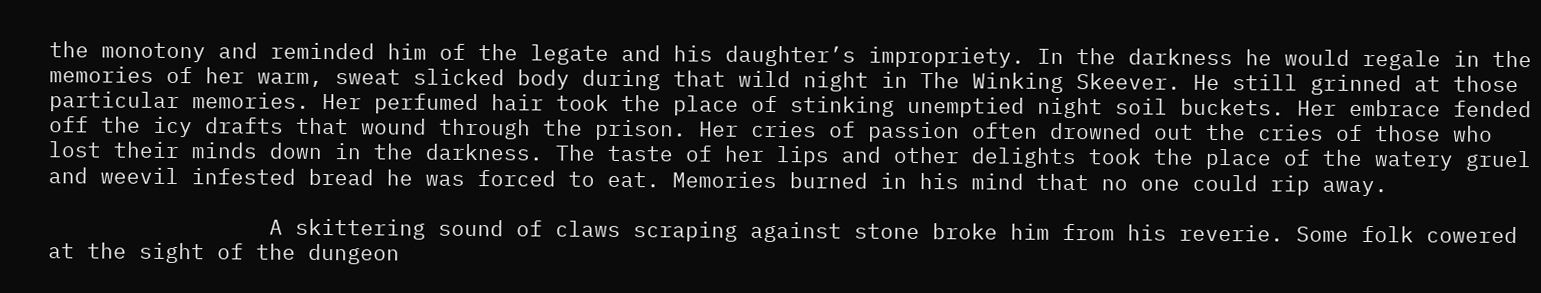the monotony and reminded him of the legate and his daughter’s impropriety. In the darkness he would regale in the memories of her warm, sweat slicked body during that wild night in The Winking Skeever. He still grinned at those particular memories. Her perfumed hair took the place of stinking unemptied night soil buckets. Her embrace fended off the icy drafts that wound through the prison. Her cries of passion often drowned out the cries of those who lost their minds down in the darkness. The taste of her lips and other delights took the place of the watery gruel and weevil infested bread he was forced to eat. Memories burned in his mind that no one could rip away.

                 A skittering sound of claws scraping against stone broke him from his reverie. Some folk cowered at the sight of the dungeon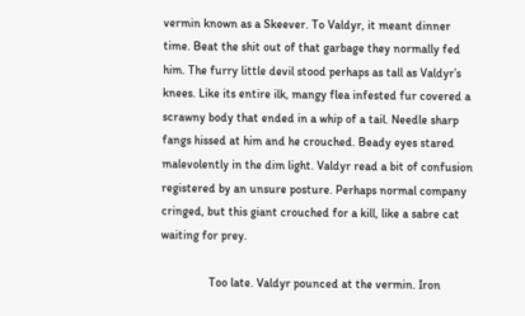vermin known as a Skeever. To Valdyr, it meant dinner time. Beat the shit out of that garbage they normally fed him. The furry little devil stood perhaps as tall as Valdyr’s knees. Like its entire ilk, mangy flea infested fur covered a scrawny body that ended in a whip of a tail. Needle sharp fangs hissed at him and he crouched. Beady eyes stared malevolently in the dim light. Valdyr read a bit of confusion registered by an unsure posture. Perhaps normal company cringed, but this giant crouched for a kill, like a sabre cat waiting for prey.

                Too late. Valdyr pounced at the vermin. Iron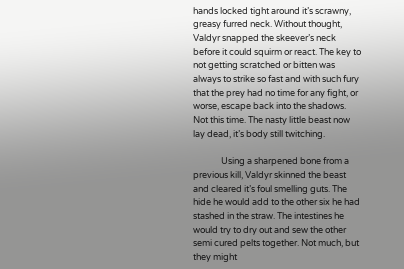hands locked tight around it’s scrawny, greasy furred neck. Without thought, Valdyr snapped the skeever’s neck before it could squirm or react. The key to not getting scratched or bitten was always to strike so fast and with such fury that the prey had no time for any fight, or worse, escape back into the shadows.  Not this time. The nasty little beast now lay dead, it’s body still twitching.

              Using a sharpened bone from a previous kill, Valdyr skinned the beast and cleared it’s foul smelling guts. The hide he would add to the other six he had stashed in the straw. The intestines he would try to dry out and sew the other semi cured pelts together. Not much, but they might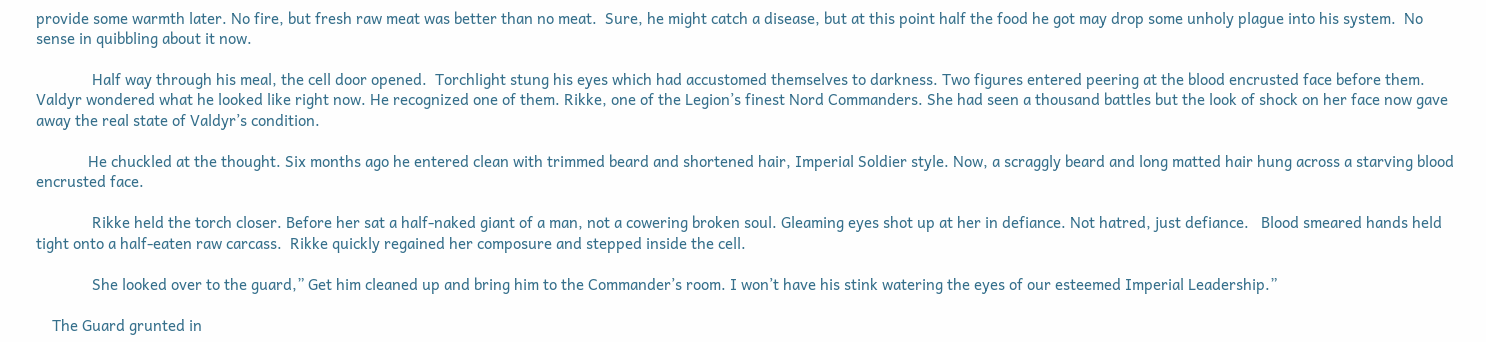provide some warmth later. No fire, but fresh raw meat was better than no meat.  Sure, he might catch a disease, but at this point half the food he got may drop some unholy plague into his system.  No sense in quibbling about it now.

              Half way through his meal, the cell door opened.  Torchlight stung his eyes which had accustomed themselves to darkness. Two figures entered peering at the blood encrusted face before them. Valdyr wondered what he looked like right now. He recognized one of them. Rikke, one of the Legion’s finest Nord Commanders. She had seen a thousand battles but the look of shock on her face now gave away the real state of Valdyr’s condition.

             He chuckled at the thought. Six months ago he entered clean with trimmed beard and shortened hair, Imperial Soldier style. Now, a scraggly beard and long matted hair hung across a starving blood encrusted face.

              Rikke held the torch closer. Before her sat a half-naked giant of a man, not a cowering broken soul. Gleaming eyes shot up at her in defiance. Not hatred, just defiance.   Blood smeared hands held tight onto a half-eaten raw carcass.  Rikke quickly regained her composure and stepped inside the cell.

              She looked over to the guard,” Get him cleaned up and bring him to the Commander’s room. I won’t have his stink watering the eyes of our esteemed Imperial Leadership.”

    The Guard grunted in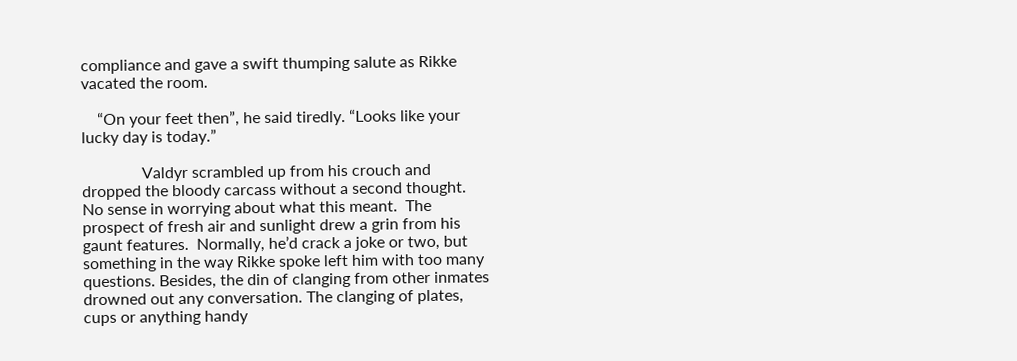compliance and gave a swift thumping salute as Rikke vacated the room.

    “On your feet then”, he said tiredly. “Looks like your lucky day is today.”

               Valdyr scrambled up from his crouch and dropped the bloody carcass without a second thought. No sense in worrying about what this meant.  The prospect of fresh air and sunlight drew a grin from his gaunt features.  Normally, he’d crack a joke or two, but something in the way Rikke spoke left him with too many questions. Besides, the din of clanging from other inmates drowned out any conversation. The clanging of plates, cups or anything handy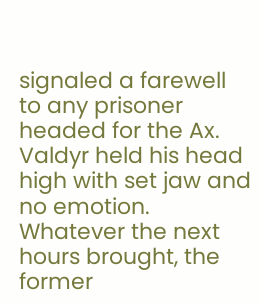signaled a farewell to any prisoner headed for the Ax. Valdyr held his head high with set jaw and no emotion. Whatever the next hours brought, the former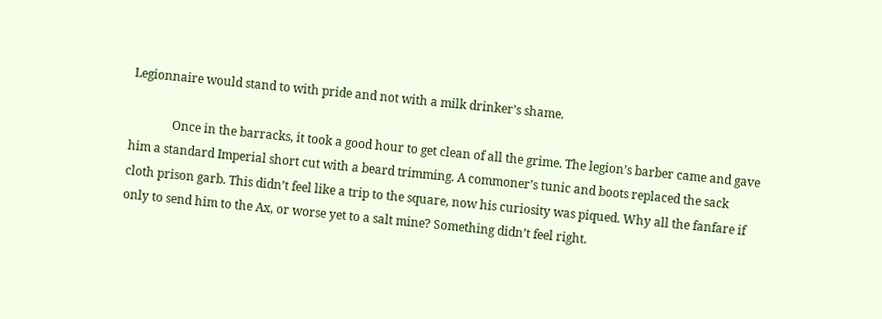Legionnaire would stand to with pride and not with a milk drinker’s shame.

              Once in the barracks, it took a good hour to get clean of all the grime. The legion’s barber came and gave him a standard Imperial short cut with a beard trimming. A commoner’s tunic and boots replaced the sack cloth prison garb. This didn’t feel like a trip to the square, now his curiosity was piqued. Why all the fanfare if only to send him to the Ax, or worse yet to a salt mine? Something didn’t feel right.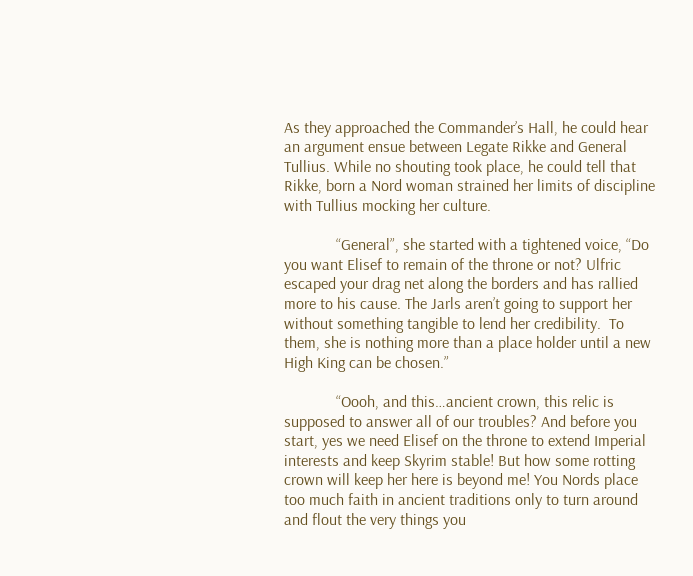As they approached the Commander’s Hall, he could hear an argument ensue between Legate Rikke and General Tullius. While no shouting took place, he could tell that Rikke, born a Nord woman strained her limits of discipline with Tullius mocking her culture.

             “General”, she started with a tightened voice, “Do you want Elisef to remain of the throne or not? Ulfric escaped your drag net along the borders and has rallied more to his cause. The Jarls aren’t going to support her without something tangible to lend her credibility.  To them, she is nothing more than a place holder until a new High King can be chosen.”

             “Oooh, and this…ancient crown, this relic is supposed to answer all of our troubles? And before you start, yes we need Elisef on the throne to extend Imperial interests and keep Skyrim stable! But how some rotting crown will keep her here is beyond me! You Nords place too much faith in ancient traditions only to turn around and flout the very things you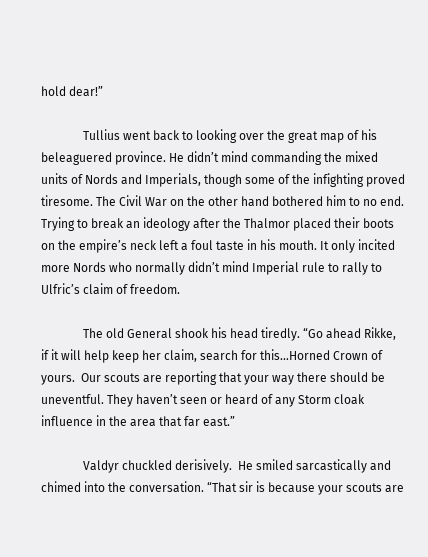hold dear!”

              Tullius went back to looking over the great map of his beleaguered province. He didn’t mind commanding the mixed units of Nords and Imperials, though some of the infighting proved tiresome. The Civil War on the other hand bothered him to no end. Trying to break an ideology after the Thalmor placed their boots on the empire’s neck left a foul taste in his mouth. It only incited more Nords who normally didn’t mind Imperial rule to rally to Ulfric’s claim of freedom.

              The old General shook his head tiredly. “Go ahead Rikke, if it will help keep her claim, search for this…Horned Crown of yours.  Our scouts are reporting that your way there should be uneventful. They haven’t seen or heard of any Storm cloak influence in the area that far east.”

              Valdyr chuckled derisively.  He smiled sarcastically and chimed into the conversation. “That sir is because your scouts are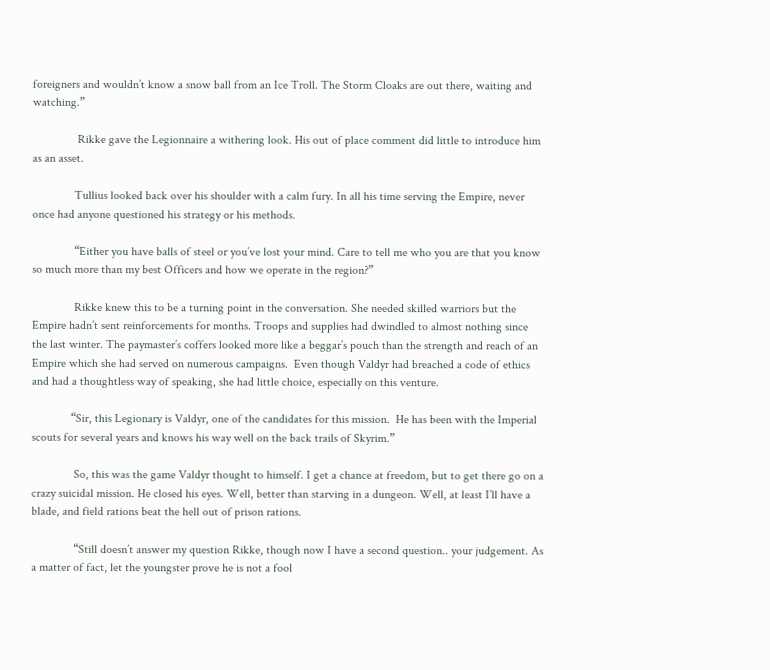foreigners and wouldn’t know a snow ball from an Ice Troll. The Storm Cloaks are out there, waiting and watching.”

               Rikke gave the Legionnaire a withering look. His out of place comment did little to introduce him as an asset.

              Tullius looked back over his shoulder with a calm fury. In all his time serving the Empire, never once had anyone questioned his strategy or his methods.

              “Either you have balls of steel or you’ve lost your mind. Care to tell me who you are that you know so much more than my best Officers and how we operate in the region?”

              Rikke knew this to be a turning point in the conversation. She needed skilled warriors but the Empire hadn’t sent reinforcements for months. Troops and supplies had dwindled to almost nothing since the last winter. The paymaster’s coffers looked more like a beggar’s pouch than the strength and reach of an Empire which she had served on numerous campaigns.  Even though Valdyr had breached a code of ethics and had a thoughtless way of speaking, she had little choice, especially on this venture.

             “Sir, this Legionary is Valdyr, one of the candidates for this mission.  He has been with the Imperial scouts for several years and knows his way well on the back trails of Skyrim.”

              So, this was the game Valdyr thought to himself. I get a chance at freedom, but to get there go on a crazy suicidal mission. He closed his eyes. Well, better than starving in a dungeon. Well, at least I’ll have a blade, and field rations beat the hell out of prison rations.

              “Still doesn’t answer my question Rikke, though now I have a second question.. your judgement. As a matter of fact, let the youngster prove he is not a fool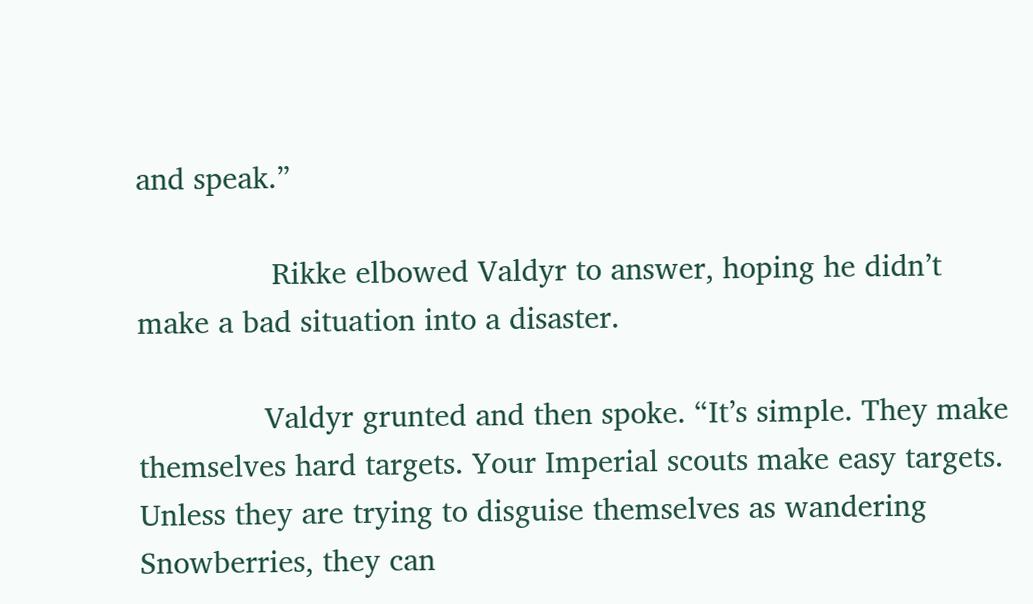and speak.”

               Rikke elbowed Valdyr to answer, hoping he didn’t make a bad situation into a disaster.

              Valdyr grunted and then spoke. “It’s simple. They make themselves hard targets. Your Imperial scouts make easy targets. Unless they are trying to disguise themselves as wandering Snowberries, they can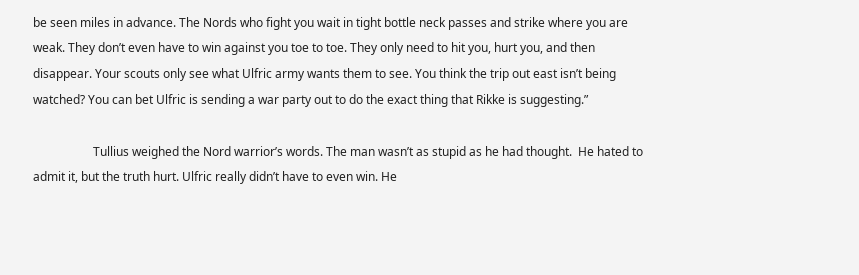be seen miles in advance. The Nords who fight you wait in tight bottle neck passes and strike where you are weak. They don’t even have to win against you toe to toe. They only need to hit you, hurt you, and then disappear. Your scouts only see what Ulfric army wants them to see. You think the trip out east isn’t being watched? You can bet Ulfric is sending a war party out to do the exact thing that Rikke is suggesting.”

                    Tullius weighed the Nord warrior’s words. The man wasn’t as stupid as he had thought.  He hated to admit it, but the truth hurt. Ulfric really didn’t have to even win. He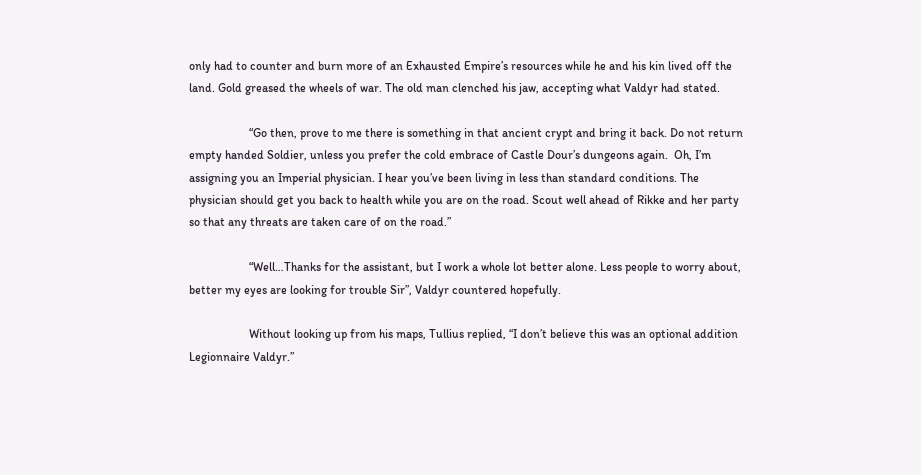only had to counter and burn more of an Exhausted Empire’s resources while he and his kin lived off the land. Gold greased the wheels of war. The old man clenched his jaw, accepting what Valdyr had stated.

                    “Go then, prove to me there is something in that ancient crypt and bring it back. Do not return empty handed Soldier, unless you prefer the cold embrace of Castle Dour’s dungeons again.  Oh, I’m assigning you an Imperial physician. I hear you’ve been living in less than standard conditions. The physician should get you back to health while you are on the road. Scout well ahead of Rikke and her party so that any threats are taken care of on the road.”

                    “Well…Thanks for the assistant, but I work a whole lot better alone. Less people to worry about, better my eyes are looking for trouble Sir”, Valdyr countered hopefully.

                    Without looking up from his maps, Tullius replied, “I don’t believe this was an optional addition Legionnaire Valdyr.”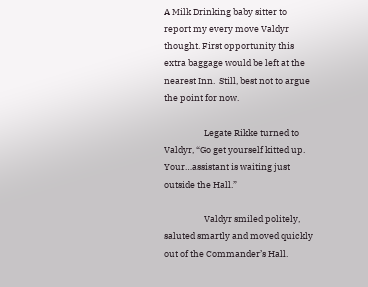A Milk Drinking baby sitter to report my every move Valdyr thought. First opportunity this extra baggage would be left at the nearest Inn.  Still, best not to argue the point for now.

                    Legate Rikke turned to Valdyr, “Go get yourself kitted up. Your…assistant is waiting just outside the Hall.”

                    Valdyr smiled politely, saluted smartly and moved quickly out of the Commander’s Hall.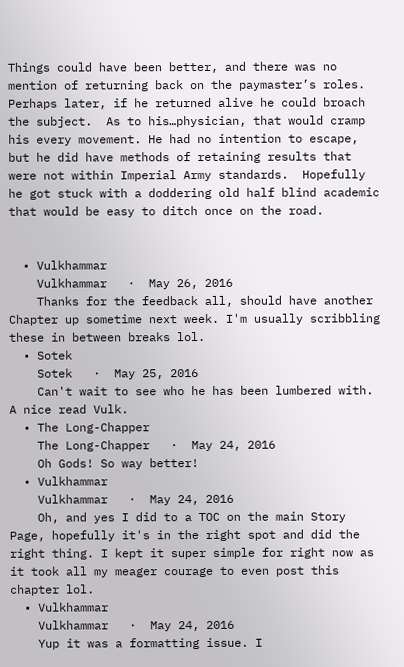Things could have been better, and there was no mention of returning back on the paymaster’s roles. Perhaps later, if he returned alive he could broach the subject.  As to his…physician, that would cramp his every movement. He had no intention to escape, but he did have methods of retaining results that were not within Imperial Army standards.  Hopefully he got stuck with a doddering old half blind academic that would be easy to ditch once on the road.


  • Vulkhammar
    Vulkhammar   ·  May 26, 2016
    Thanks for the feedback all, should have another Chapter up sometime next week. I'm usually scribbling these in between breaks lol.
  • Sotek
    Sotek   ·  May 25, 2016
    Can't wait to see who he has been lumbered with. A nice read Vulk.
  • The Long-Chapper
    The Long-Chapper   ·  May 24, 2016
    Oh Gods! So way better!
  • Vulkhammar
    Vulkhammar   ·  May 24, 2016
    Oh, and yes I did to a TOC on the main Story Page, hopefully it's in the right spot and did the right thing. I kept it super simple for right now as it took all my meager courage to even post this chapter lol.
  • Vulkhammar
    Vulkhammar   ·  May 24, 2016
    Yup it was a formatting issue. I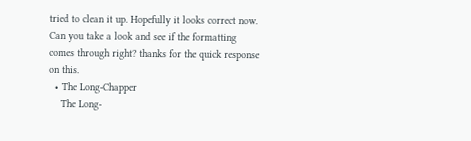tried to clean it up. Hopefully it looks correct now. Can you take a look and see if the formatting comes through right? thanks for the quick response on this.
  • The Long-Chapper
    The Long-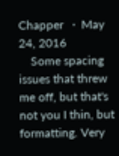Chapper   ·  May 24, 2016
    Some spacing issues that threw me off, but that's not you I thin, but formatting. Very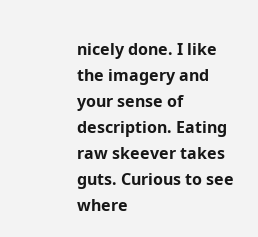nicely done. I like the imagery and your sense of description. Eating raw skeever takes guts. Curious to see where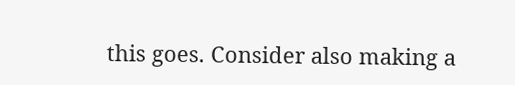this goes. Consider also making a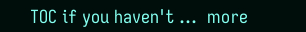TOC if you haven't ...  more